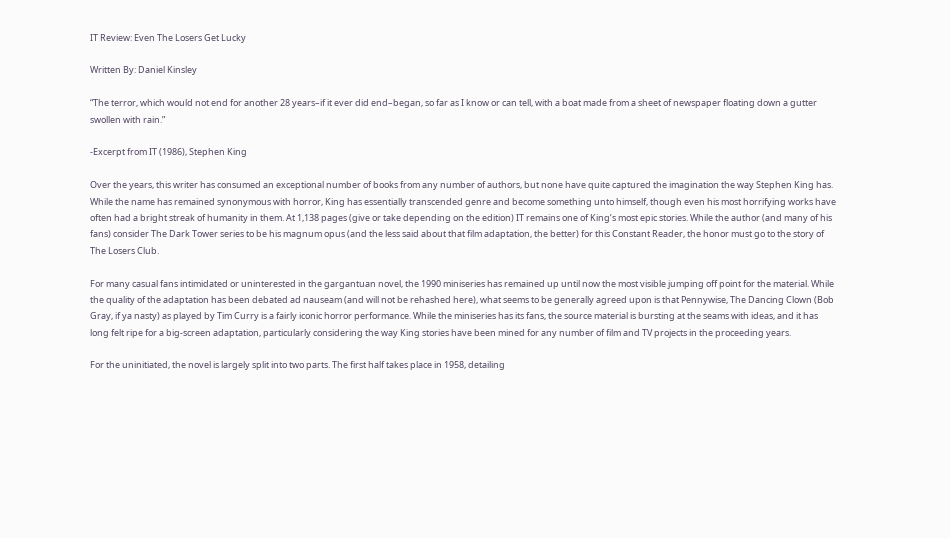IT Review: Even The Losers Get Lucky

Written By: Daniel Kinsley

“The terror, which would not end for another 28 years–if it ever did end–began, so far as I know or can tell, with a boat made from a sheet of newspaper floating down a gutter swollen with rain.”

-Excerpt from IT (1986), Stephen King

Over the years, this writer has consumed an exceptional number of books from any number of authors, but none have quite captured the imagination the way Stephen King has. While the name has remained synonymous with horror, King has essentially transcended genre and become something unto himself, though even his most horrifying works have often had a bright streak of humanity in them. At 1,138 pages (give or take depending on the edition) IT remains one of King’s most epic stories. While the author (and many of his fans) consider The Dark Tower series to be his magnum opus (and the less said about that film adaptation, the better) for this Constant Reader, the honor must go to the story of The Losers Club.

For many casual fans intimidated or uninterested in the gargantuan novel, the 1990 miniseries has remained up until now the most visible jumping off point for the material. While the quality of the adaptation has been debated ad nauseam (and will not be rehashed here), what seems to be generally agreed upon is that Pennywise, The Dancing Clown (Bob Gray, if ya nasty) as played by Tim Curry is a fairly iconic horror performance. While the miniseries has its fans, the source material is bursting at the seams with ideas, and it has long felt ripe for a big-screen adaptation, particularly considering the way King stories have been mined for any number of film and TV projects in the proceeding years.

For the uninitiated, the novel is largely split into two parts. The first half takes place in 1958, detailing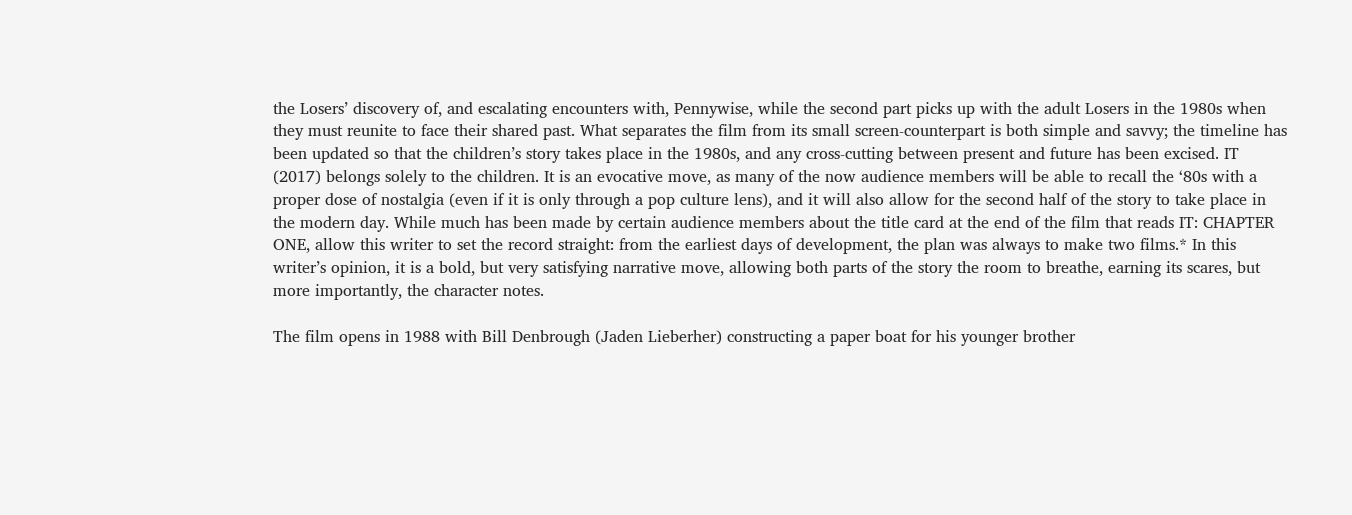the Losers’ discovery of, and escalating encounters with, Pennywise, while the second part picks up with the adult Losers in the 1980s when they must reunite to face their shared past. What separates the film from its small screen-counterpart is both simple and savvy; the timeline has been updated so that the children’s story takes place in the 1980s, and any cross-cutting between present and future has been excised. IT (2017) belongs solely to the children. It is an evocative move, as many of the now audience members will be able to recall the ‘80s with a proper dose of nostalgia (even if it is only through a pop culture lens), and it will also allow for the second half of the story to take place in the modern day. While much has been made by certain audience members about the title card at the end of the film that reads IT: CHAPTER ONE, allow this writer to set the record straight: from the earliest days of development, the plan was always to make two films.* In this writer’s opinion, it is a bold, but very satisfying narrative move, allowing both parts of the story the room to breathe, earning its scares, but more importantly, the character notes.

The film opens in 1988 with Bill Denbrough (Jaden Lieberher) constructing a paper boat for his younger brother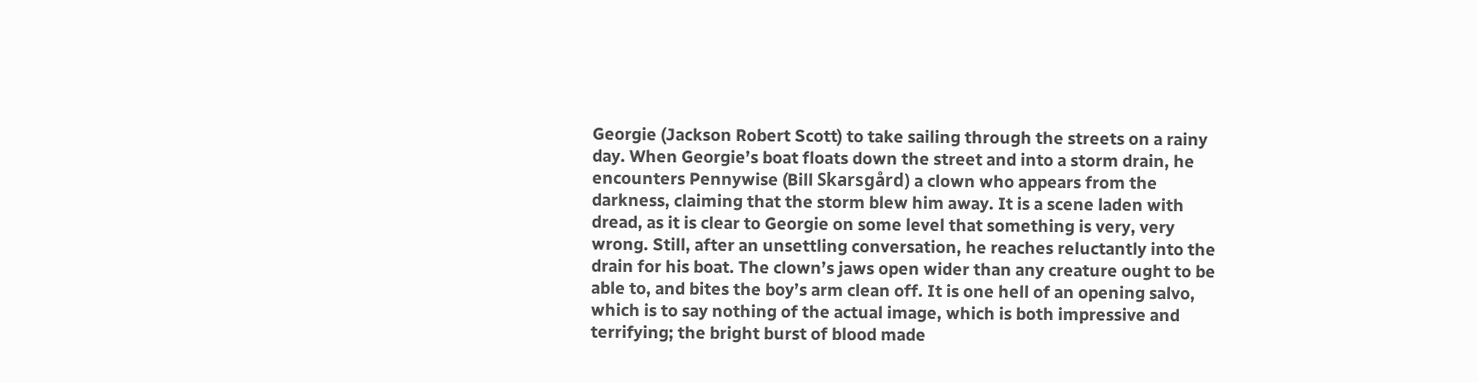Georgie (Jackson Robert Scott) to take sailing through the streets on a rainy day. When Georgie’s boat floats down the street and into a storm drain, he encounters Pennywise (Bill Skarsgård) a clown who appears from the darkness, claiming that the storm blew him away. It is a scene laden with dread, as it is clear to Georgie on some level that something is very, very wrong. Still, after an unsettling conversation, he reaches reluctantly into the drain for his boat. The clown’s jaws open wider than any creature ought to be able to, and bites the boy’s arm clean off. It is one hell of an opening salvo, which is to say nothing of the actual image, which is both impressive and terrifying; the bright burst of blood made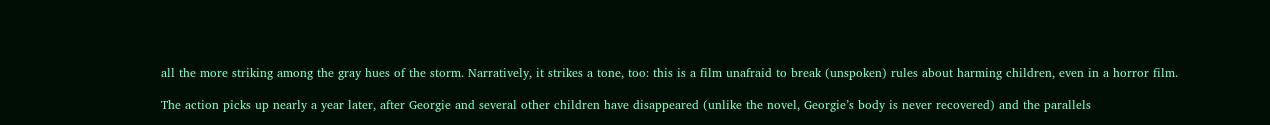all the more striking among the gray hues of the storm. Narratively, it strikes a tone, too: this is a film unafraid to break (unspoken) rules about harming children, even in a horror film.

The action picks up nearly a year later, after Georgie and several other children have disappeared (unlike the novel, Georgie’s body is never recovered) and the parallels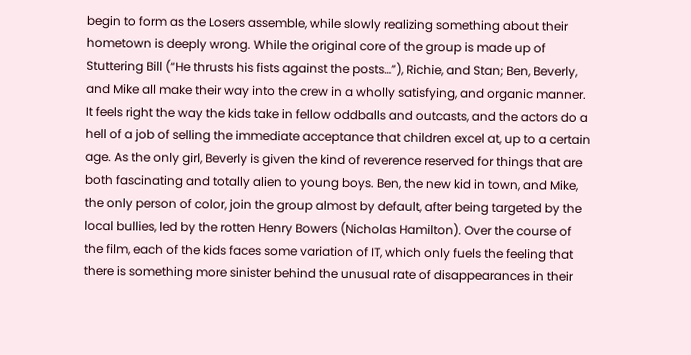begin to form as the Losers assemble, while slowly realizing something about their hometown is deeply wrong. While the original core of the group is made up of Stuttering Bill (“He thrusts his fists against the posts…”), Richie, and Stan; Ben, Beverly, and Mike all make their way into the crew in a wholly satisfying, and organic manner. It feels right the way the kids take in fellow oddballs and outcasts, and the actors do a hell of a job of selling the immediate acceptance that children excel at, up to a certain age. As the only girl, Beverly is given the kind of reverence reserved for things that are both fascinating and totally alien to young boys. Ben, the new kid in town, and Mike, the only person of color, join the group almost by default, after being targeted by the local bullies, led by the rotten Henry Bowers (Nicholas Hamilton). Over the course of the film, each of the kids faces some variation of IT, which only fuels the feeling that there is something more sinister behind the unusual rate of disappearances in their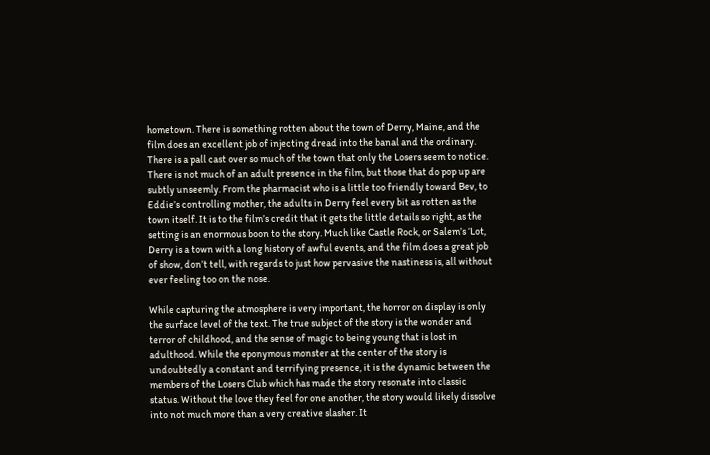hometown. There is something rotten about the town of Derry, Maine, and the film does an excellent job of injecting dread into the banal and the ordinary. There is a pall cast over so much of the town that only the Losers seem to notice. There is not much of an adult presence in the film, but those that do pop up are subtly unseemly. From the pharmacist who is a little too friendly toward Bev, to Eddie’s controlling mother, the adults in Derry feel every bit as rotten as the town itself. It is to the film’s credit that it gets the little details so right, as the setting is an enormous boon to the story. Much like Castle Rock, or Salem’s ‘Lot, Derry is a town with a long history of awful events, and the film does a great job of show, don’t tell, with regards to just how pervasive the nastiness is, all without ever feeling too on the nose.

While capturing the atmosphere is very important, the horror on display is only the surface level of the text. The true subject of the story is the wonder and terror of childhood, and the sense of magic to being young that is lost in adulthood. While the eponymous monster at the center of the story is undoubtedly a constant and terrifying presence, it is the dynamic between the members of the Losers Club which has made the story resonate into classic status. Without the love they feel for one another, the story would likely dissolve into not much more than a very creative slasher. It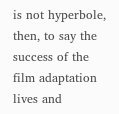is not hyperbole, then, to say the success of the film adaptation lives and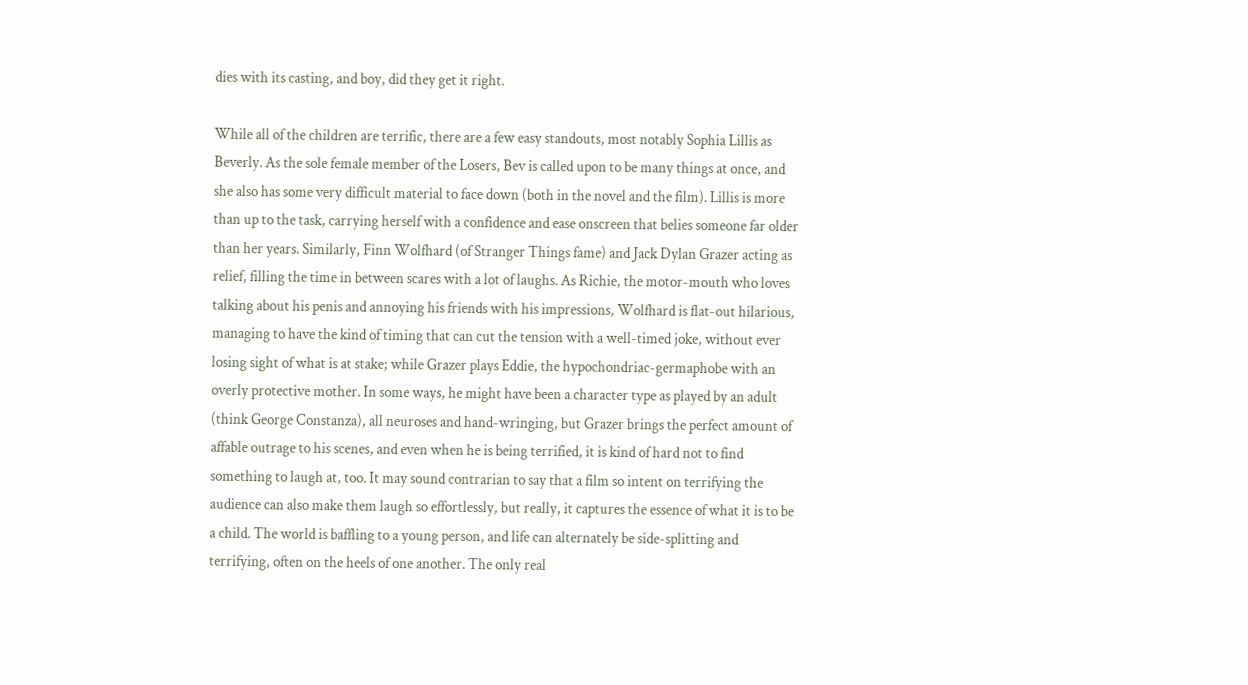dies with its casting, and boy, did they get it right.

While all of the children are terrific, there are a few easy standouts, most notably Sophia Lillis as Beverly. As the sole female member of the Losers, Bev is called upon to be many things at once, and she also has some very difficult material to face down (both in the novel and the film). Lillis is more than up to the task, carrying herself with a confidence and ease onscreen that belies someone far older than her years. Similarly, Finn Wolfhard (of Stranger Things fame) and Jack Dylan Grazer acting as relief, filling the time in between scares with a lot of laughs. As Richie, the motor-mouth who loves talking about his penis and annoying his friends with his impressions, Wolfhard is flat-out hilarious, managing to have the kind of timing that can cut the tension with a well-timed joke, without ever losing sight of what is at stake; while Grazer plays Eddie, the hypochondriac-germaphobe with an overly protective mother. In some ways, he might have been a character type as played by an adult (think George Constanza), all neuroses and hand-wringing, but Grazer brings the perfect amount of affable outrage to his scenes, and even when he is being terrified, it is kind of hard not to find something to laugh at, too. It may sound contrarian to say that a film so intent on terrifying the audience can also make them laugh so effortlessly, but really, it captures the essence of what it is to be a child. The world is baffling to a young person, and life can alternately be side-splitting and terrifying, often on the heels of one another. The only real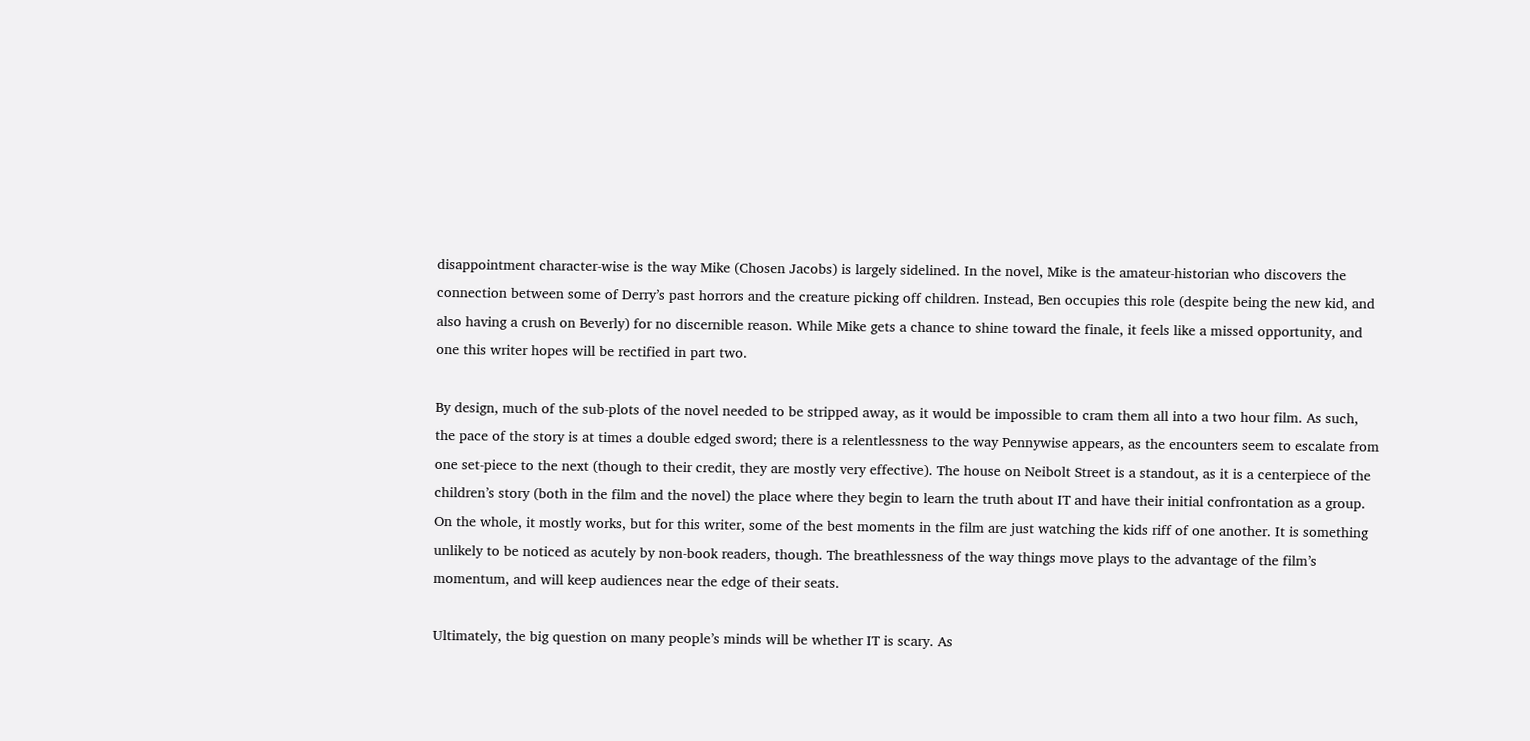disappointment character-wise is the way Mike (Chosen Jacobs) is largely sidelined. In the novel, Mike is the amateur-historian who discovers the connection between some of Derry’s past horrors and the creature picking off children. Instead, Ben occupies this role (despite being the new kid, and also having a crush on Beverly) for no discernible reason. While Mike gets a chance to shine toward the finale, it feels like a missed opportunity, and one this writer hopes will be rectified in part two.

By design, much of the sub-plots of the novel needed to be stripped away, as it would be impossible to cram them all into a two hour film. As such, the pace of the story is at times a double edged sword; there is a relentlessness to the way Pennywise appears, as the encounters seem to escalate from one set-piece to the next (though to their credit, they are mostly very effective). The house on Neibolt Street is a standout, as it is a centerpiece of the children’s story (both in the film and the novel) the place where they begin to learn the truth about IT and have their initial confrontation as a group. On the whole, it mostly works, but for this writer, some of the best moments in the film are just watching the kids riff of one another. It is something unlikely to be noticed as acutely by non-book readers, though. The breathlessness of the way things move plays to the advantage of the film’s momentum, and will keep audiences near the edge of their seats.

Ultimately, the big question on many people’s minds will be whether IT is scary. As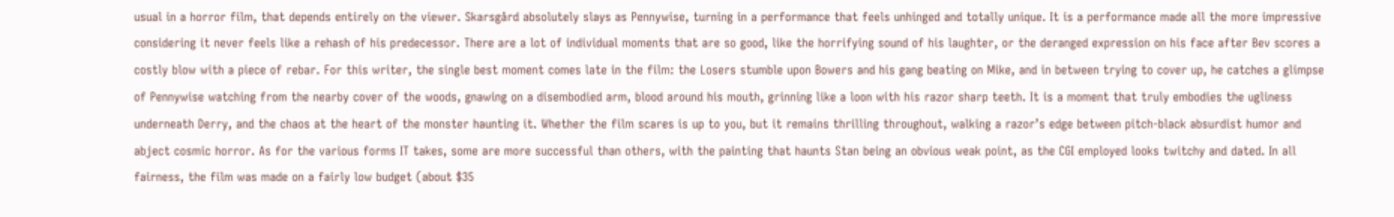usual in a horror film, that depends entirely on the viewer. Skarsgård absolutely slays as Pennywise, turning in a performance that feels unhinged and totally unique. It is a performance made all the more impressive considering it never feels like a rehash of his predecessor. There are a lot of individual moments that are so good, like the horrifying sound of his laughter, or the deranged expression on his face after Bev scores a costly blow with a piece of rebar. For this writer, the single best moment comes late in the film: the Losers stumble upon Bowers and his gang beating on Mike, and in between trying to cover up, he catches a glimpse of Pennywise watching from the nearby cover of the woods, gnawing on a disembodied arm, blood around his mouth, grinning like a loon with his razor sharp teeth. It is a moment that truly embodies the ugliness underneath Derry, and the chaos at the heart of the monster haunting it. Whether the film scares is up to you, but it remains thrilling throughout, walking a razor’s edge between pitch-black absurdist humor and abject cosmic horror. As for the various forms IT takes, some are more successful than others, with the painting that haunts Stan being an obvious weak point, as the CGI employed looks twitchy and dated. In all fairness, the film was made on a fairly low budget (about $35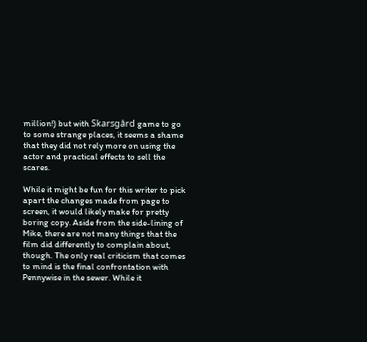million!) but with Skarsgård game to go to some strange places, it seems a shame that they did not rely more on using the actor and practical effects to sell the scares.

While it might be fun for this writer to pick apart the changes made from page to screen, it would likely make for pretty boring copy. Aside from the side-lining of Mike, there are not many things that the film did differently to complain about, though. The only real criticism that comes to mind is the final confrontation with Pennywise in the sewer. While it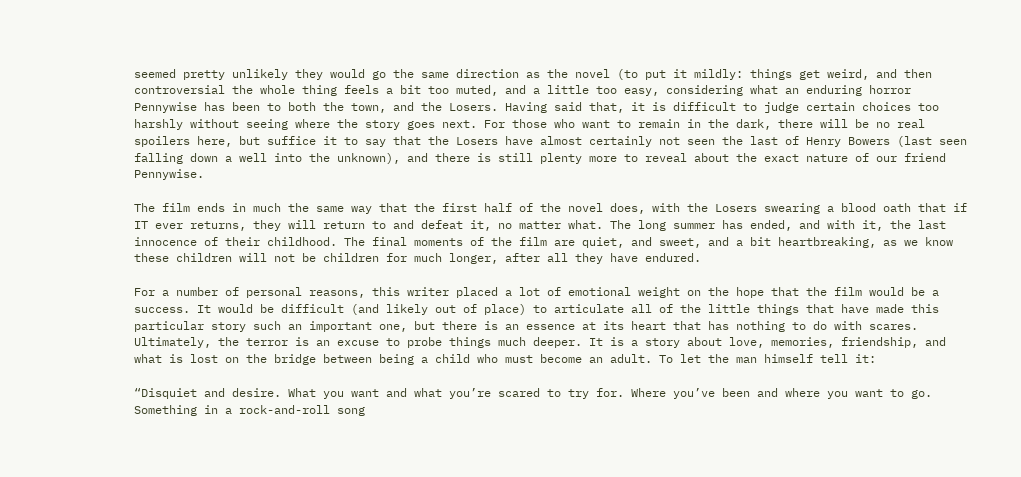seemed pretty unlikely they would go the same direction as the novel (to put it mildly: things get weird, and then controversial the whole thing feels a bit too muted, and a little too easy, considering what an enduring horror Pennywise has been to both the town, and the Losers. Having said that, it is difficult to judge certain choices too harshly without seeing where the story goes next. For those who want to remain in the dark, there will be no real spoilers here, but suffice it to say that the Losers have almost certainly not seen the last of Henry Bowers (last seen falling down a well into the unknown), and there is still plenty more to reveal about the exact nature of our friend Pennywise.

The film ends in much the same way that the first half of the novel does, with the Losers swearing a blood oath that if IT ever returns, they will return to and defeat it, no matter what. The long summer has ended, and with it, the last innocence of their childhood. The final moments of the film are quiet, and sweet, and a bit heartbreaking, as we know these children will not be children for much longer, after all they have endured.

For a number of personal reasons, this writer placed a lot of emotional weight on the hope that the film would be a success. It would be difficult (and likely out of place) to articulate all of the little things that have made this particular story such an important one, but there is an essence at its heart that has nothing to do with scares. Ultimately, the terror is an excuse to probe things much deeper. It is a story about love, memories, friendship, and what is lost on the bridge between being a child who must become an adult. To let the man himself tell it:

“Disquiet and desire. What you want and what you’re scared to try for. Where you’ve been and where you want to go. Something in a rock-and-roll song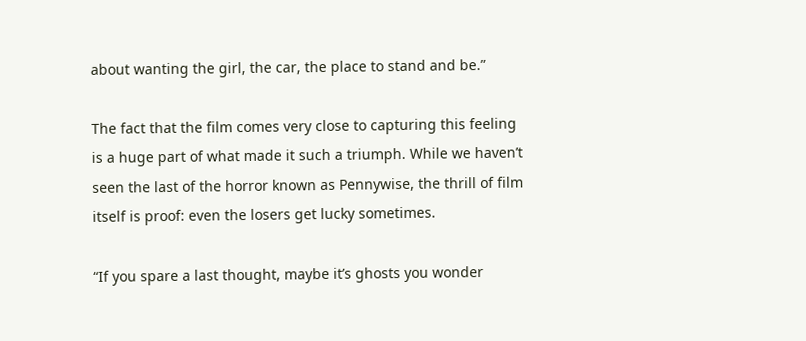about wanting the girl, the car, the place to stand and be.”

The fact that the film comes very close to capturing this feeling is a huge part of what made it such a triumph. While we haven’t seen the last of the horror known as Pennywise, the thrill of film itself is proof: even the losers get lucky sometimes.

“If you spare a last thought, maybe it’s ghosts you wonder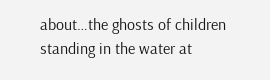about…the ghosts of children standing in the water at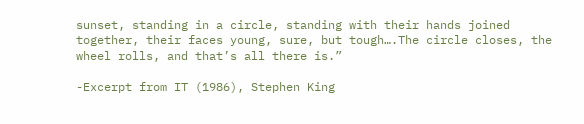sunset, standing in a circle, standing with their hands joined together, their faces young, sure, but tough….The circle closes, the wheel rolls, and that’s all there is.”

-Excerpt from IT (1986), Stephen King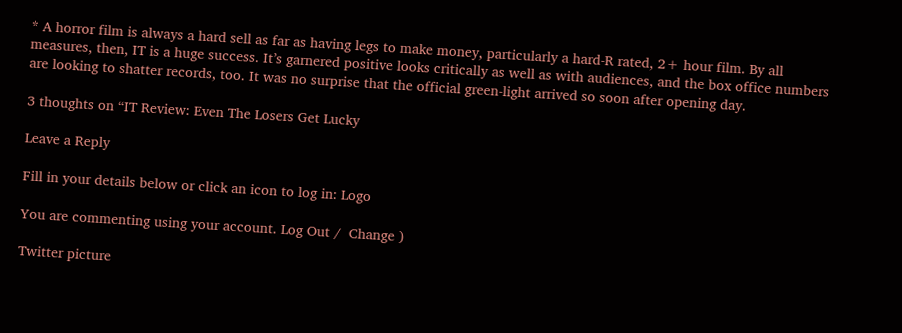* A horror film is always a hard sell as far as having legs to make money, particularly a hard-R rated, 2+ hour film. By all measures, then, IT is a huge success. It’s garnered positive looks critically as well as with audiences, and the box office numbers are looking to shatter records, too. It was no surprise that the official green-light arrived so soon after opening day.

3 thoughts on “IT Review: Even The Losers Get Lucky

Leave a Reply

Fill in your details below or click an icon to log in: Logo

You are commenting using your account. Log Out /  Change )

Twitter picture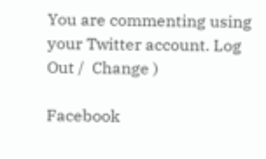You are commenting using your Twitter account. Log Out /  Change )

Facebook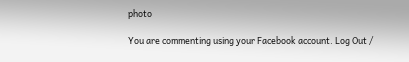photo

You are commenting using your Facebook account. Log Out /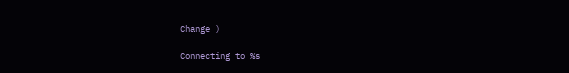Change )

Connecting to %s